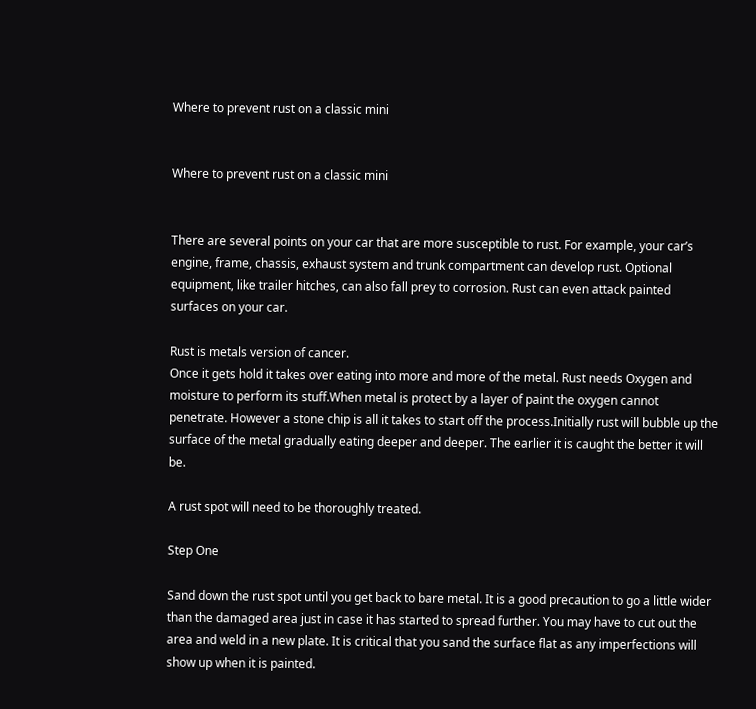Where to prevent rust on a classic mini


Where to prevent rust on a classic mini


There are several points on your car that are more susceptible to rust. For example, your car’s engine, frame, chassis, exhaust system and trunk compartment can develop rust. Optional equipment, like trailer hitches, can also fall prey to corrosion. Rust can even attack painted surfaces on your car.

Rust is metals version of cancer.
Once it gets hold it takes over eating into more and more of the metal. Rust needs Oxygen and moisture to perform its stuff.When metal is protect by a layer of paint the oxygen cannot penetrate. However a stone chip is all it takes to start off the process.Initially rust will bubble up the surface of the metal gradually eating deeper and deeper. The earlier it is caught the better it will be.

A rust spot will need to be thoroughly treated.

Step One

Sand down the rust spot until you get back to bare metal. It is a good precaution to go a little wider than the damaged area just in case it has started to spread further. You may have to cut out the area and weld in a new plate. It is critical that you sand the surface flat as any imperfections will show up when it is painted.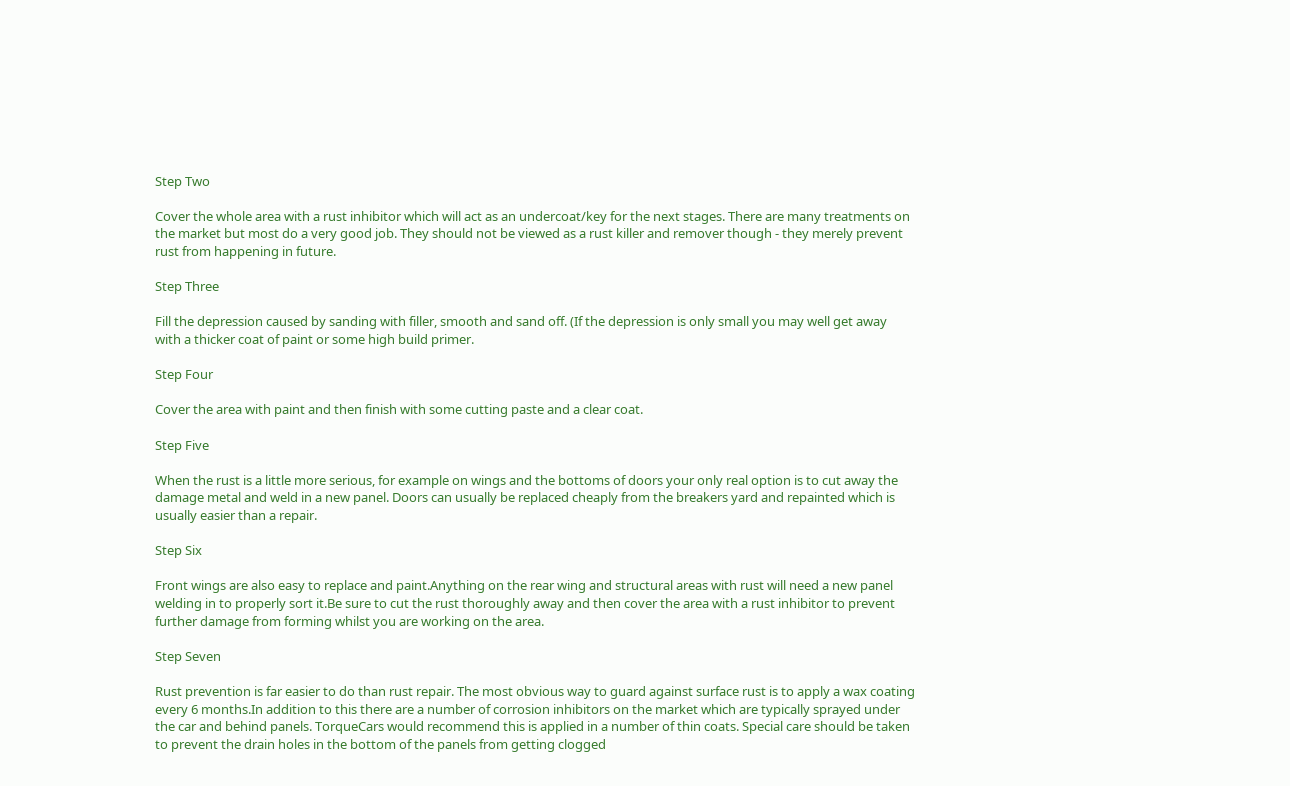Step Two

Cover the whole area with a rust inhibitor which will act as an undercoat/key for the next stages. There are many treatments on the market but most do a very good job. They should not be viewed as a rust killer and remover though - they merely prevent rust from happening in future.

Step Three

Fill the depression caused by sanding with filler, smooth and sand off. (If the depression is only small you may well get away with a thicker coat of paint or some high build primer.

Step Four

Cover the area with paint and then finish with some cutting paste and a clear coat.

Step Five

When the rust is a little more serious, for example on wings and the bottoms of doors your only real option is to cut away the damage metal and weld in a new panel. Doors can usually be replaced cheaply from the breakers yard and repainted which is usually easier than a repair.

Step Six

Front wings are also easy to replace and paint.Anything on the rear wing and structural areas with rust will need a new panel welding in to properly sort it.Be sure to cut the rust thoroughly away and then cover the area with a rust inhibitor to prevent further damage from forming whilst you are working on the area.

Step Seven

Rust prevention is far easier to do than rust repair. The most obvious way to guard against surface rust is to apply a wax coating every 6 months.In addition to this there are a number of corrosion inhibitors on the market which are typically sprayed under the car and behind panels. TorqueCars would recommend this is applied in a number of thin coats. Special care should be taken to prevent the drain holes in the bottom of the panels from getting clogged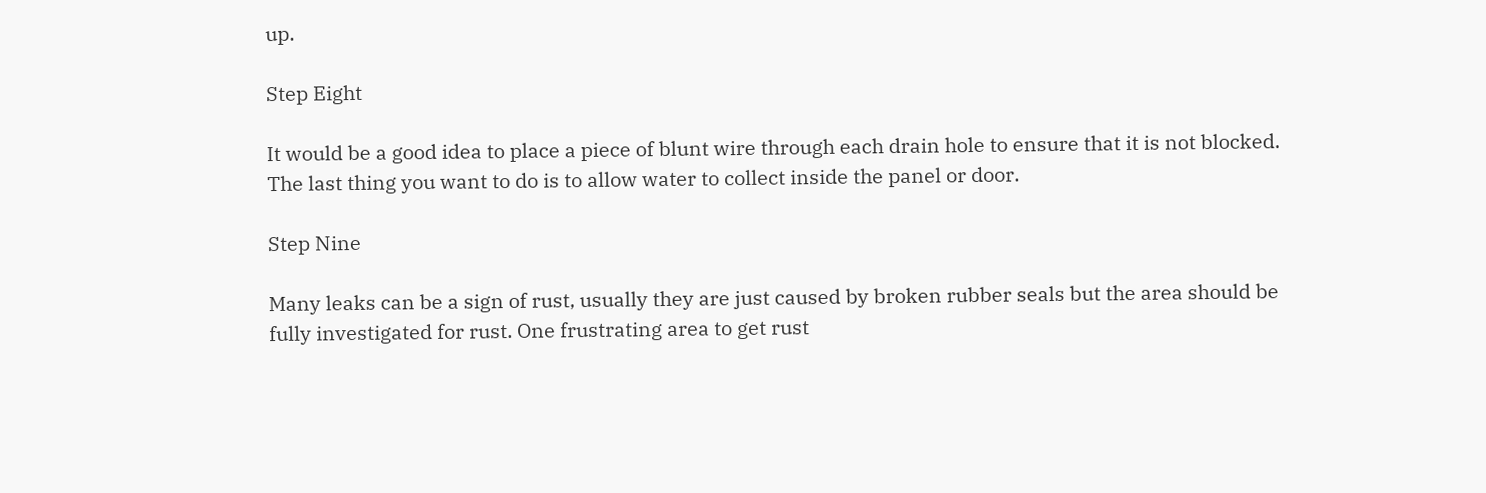up.

Step Eight

It would be a good idea to place a piece of blunt wire through each drain hole to ensure that it is not blocked. The last thing you want to do is to allow water to collect inside the panel or door.

Step Nine

Many leaks can be a sign of rust, usually they are just caused by broken rubber seals but the area should be fully investigated for rust. One frustrating area to get rust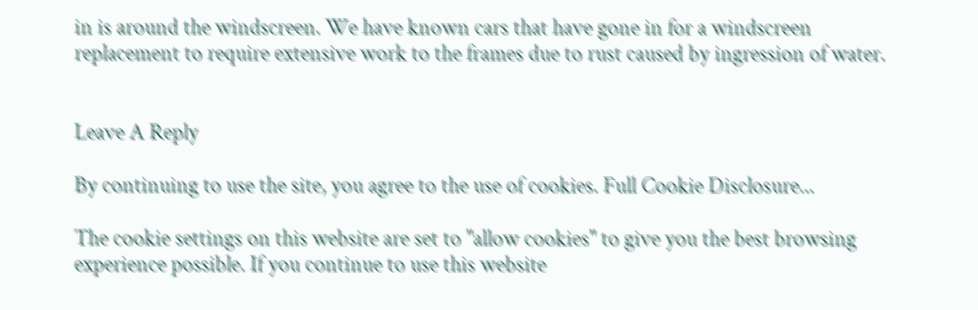in is around the windscreen. We have known cars that have gone in for a windscreen replacement to require extensive work to the frames due to rust caused by ingression of water.


Leave A Reply

By continuing to use the site, you agree to the use of cookies. Full Cookie Disclosure...

The cookie settings on this website are set to "allow cookies" to give you the best browsing experience possible. If you continue to use this website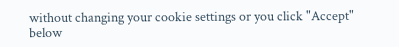without changing your cookie settings or you click "Accept" below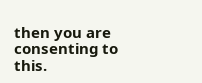then you are consenting to this.